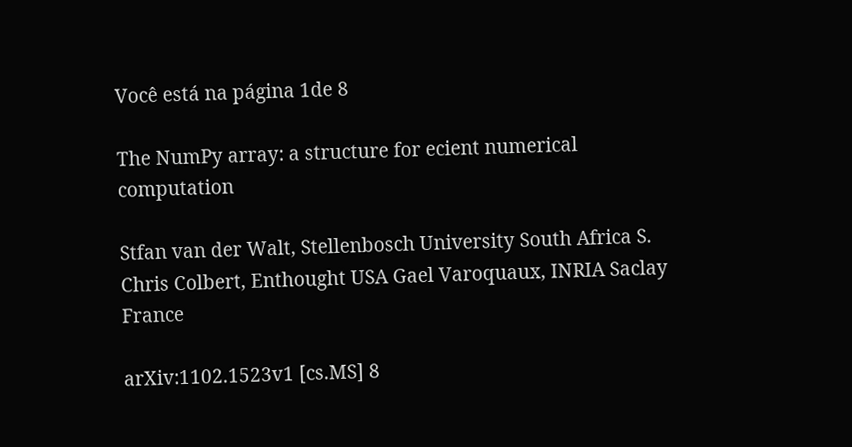Você está na página 1de 8

The NumPy array: a structure for ecient numerical computation

Stfan van der Walt, Stellenbosch University South Africa S. Chris Colbert, Enthought USA Gael Varoquaux, INRIA Saclay France

arXiv:1102.1523v1 [cs.MS] 8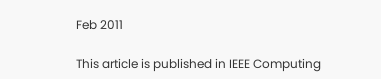Feb 2011

This article is published in IEEE Computing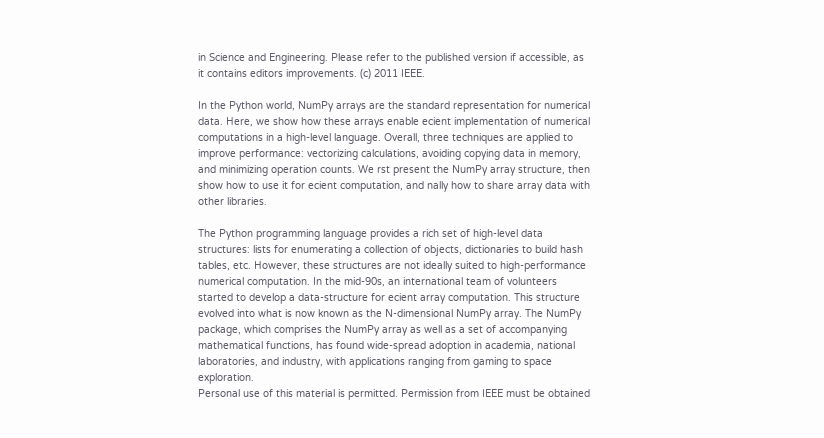in Science and Engineering. Please refer to the published version if accessible, as it contains editors improvements. (c) 2011 IEEE.

In the Python world, NumPy arrays are the standard representation for numerical data. Here, we show how these arrays enable ecient implementation of numerical computations in a high-level language. Overall, three techniques are applied to improve performance: vectorizing calculations, avoiding copying data in memory, and minimizing operation counts. We rst present the NumPy array structure, then show how to use it for ecient computation, and nally how to share array data with other libraries.

The Python programming language provides a rich set of high-level data structures: lists for enumerating a collection of objects, dictionaries to build hash tables, etc. However, these structures are not ideally suited to high-performance numerical computation. In the mid-90s, an international team of volunteers started to develop a data-structure for ecient array computation. This structure evolved into what is now known as the N-dimensional NumPy array. The NumPy package, which comprises the NumPy array as well as a set of accompanying mathematical functions, has found wide-spread adoption in academia, national laboratories, and industry, with applications ranging from gaming to space exploration.
Personal use of this material is permitted. Permission from IEEE must be obtained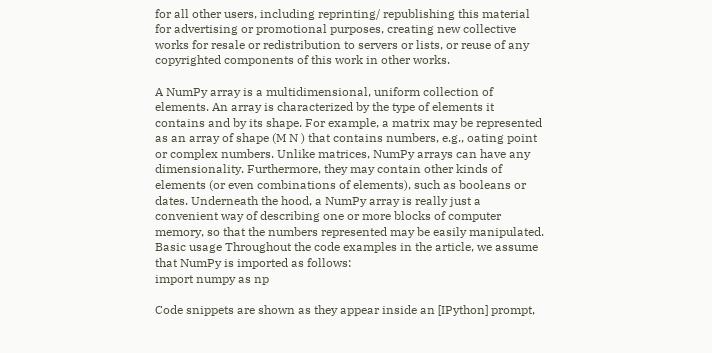for all other users, including reprinting/ republishing this material for advertising or promotional purposes, creating new collective works for resale or redistribution to servers or lists, or reuse of any copyrighted components of this work in other works.

A NumPy array is a multidimensional, uniform collection of elements. An array is characterized by the type of elements it contains and by its shape. For example, a matrix may be represented as an array of shape (M N ) that contains numbers, e.g., oating point or complex numbers. Unlike matrices, NumPy arrays can have any dimensionality. Furthermore, they may contain other kinds of elements (or even combinations of elements), such as booleans or dates. Underneath the hood, a NumPy array is really just a convenient way of describing one or more blocks of computer memory, so that the numbers represented may be easily manipulated. Basic usage Throughout the code examples in the article, we assume that NumPy is imported as follows:
import numpy as np

Code snippets are shown as they appear inside an [IPython] prompt,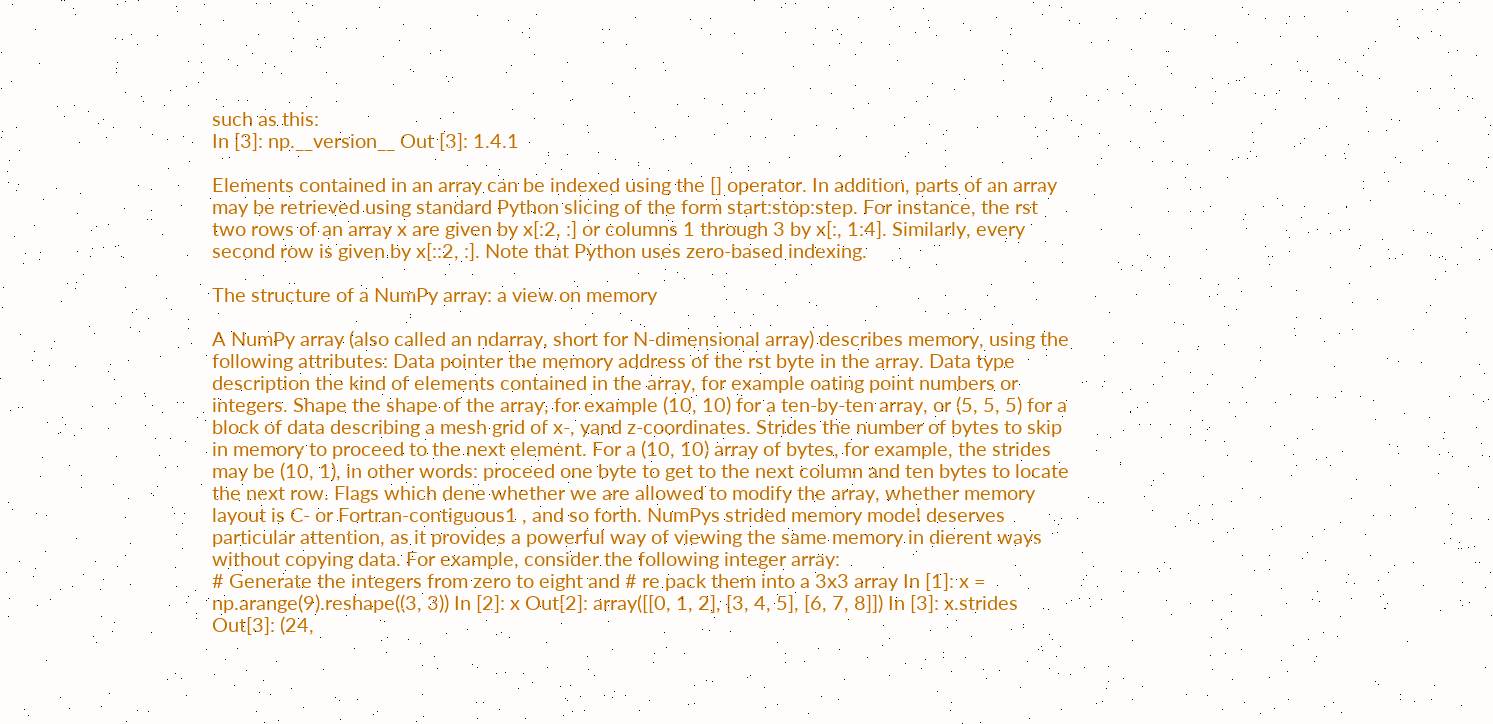such as this:
In [3]: np.__version__ Out [3]: 1.4.1

Elements contained in an array can be indexed using the [] operator. In addition, parts of an array may be retrieved using standard Python slicing of the form start:stop:step. For instance, the rst two rows of an array x are given by x[:2, :] or columns 1 through 3 by x[:, 1:4]. Similarly, every second row is given by x[::2, :]. Note that Python uses zero-based indexing.

The structure of a NumPy array: a view on memory

A NumPy array (also called an ndarray, short for N-dimensional array) describes memory, using the following attributes: Data pointer the memory address of the rst byte in the array. Data type description the kind of elements contained in the array, for example oating point numbers or integers. Shape the shape of the array, for example (10, 10) for a ten-by-ten array, or (5, 5, 5) for a block of data describing a mesh grid of x-, yand z-coordinates. Strides the number of bytes to skip in memory to proceed to the next element. For a (10, 10) array of bytes, for example, the strides may be (10, 1), in other words: proceed one byte to get to the next column and ten bytes to locate the next row. Flags which dene whether we are allowed to modify the array, whether memory layout is C- or Fortran-contiguous1 , and so forth. NumPys strided memory model deserves particular attention, as it provides a powerful way of viewing the same memory in dierent ways without copying data. For example, consider the following integer array:
# Generate the integers from zero to eight and # re pack them into a 3x3 array In [1]: x = np.arange(9).reshape((3, 3)) In [2]: x Out[2]: array([[0, 1, 2], [3, 4, 5], [6, 7, 8]]) In [3]: x.strides Out[3]: (24,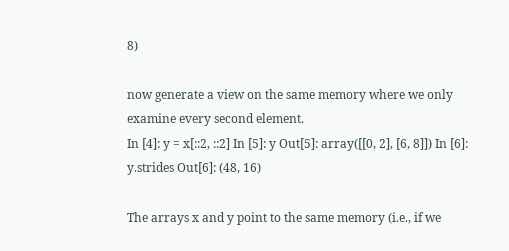8)

now generate a view on the same memory where we only examine every second element.
In [4]: y = x[::2, ::2] In [5]: y Out[5]: array([[0, 2], [6, 8]]) In [6]: y.strides Out[6]: (48, 16)

The arrays x and y point to the same memory (i.e., if we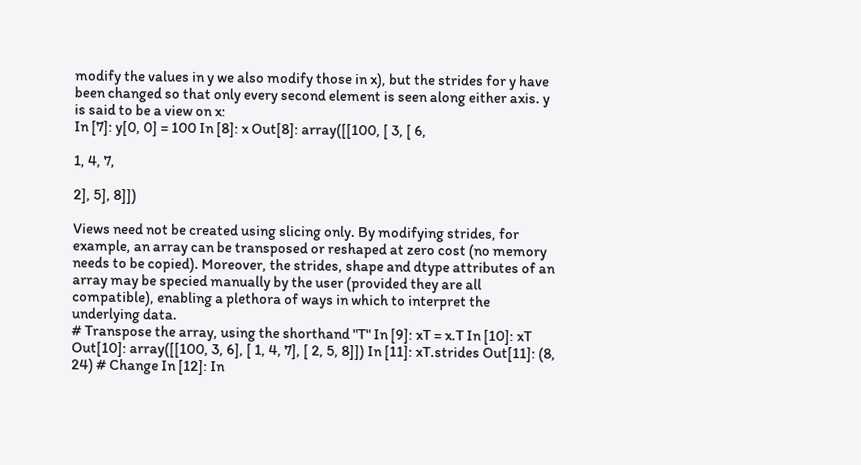modify the values in y we also modify those in x), but the strides for y have been changed so that only every second element is seen along either axis. y is said to be a view on x:
In [7]: y[0, 0] = 100 In [8]: x Out[8]: array([[100, [ 3, [ 6,

1, 4, 7,

2], 5], 8]])

Views need not be created using slicing only. By modifying strides, for example, an array can be transposed or reshaped at zero cost (no memory needs to be copied). Moreover, the strides, shape and dtype attributes of an array may be specied manually by the user (provided they are all compatible), enabling a plethora of ways in which to interpret the underlying data.
# Transpose the array, using the shorthand "T" In [9]: xT = x.T In [10]: xT Out[10]: array([[100, 3, 6], [ 1, 4, 7], [ 2, 5, 8]]) In [11]: xT.strides Out[11]: (8, 24) # Change In [12]: In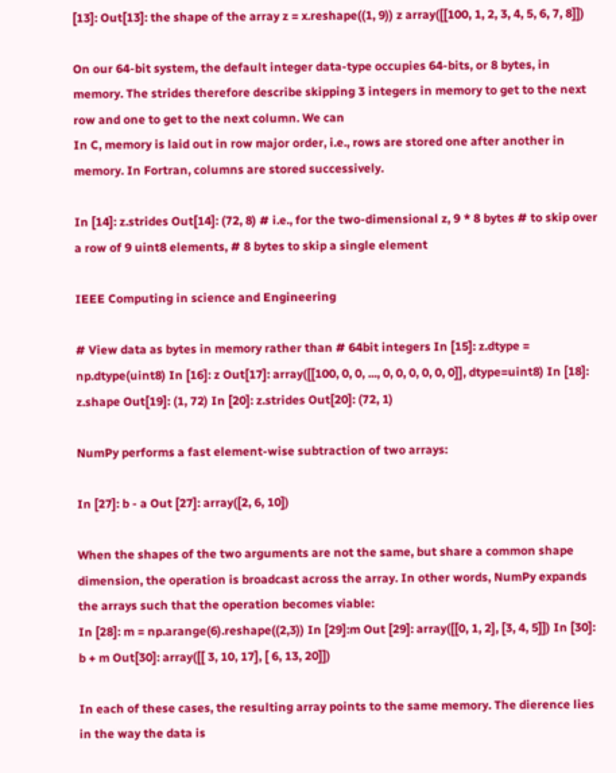[13]: Out[13]: the shape of the array z = x.reshape((1, 9)) z array([[100, 1, 2, 3, 4, 5, 6, 7, 8]])

On our 64-bit system, the default integer data-type occupies 64-bits, or 8 bytes, in memory. The strides therefore describe skipping 3 integers in memory to get to the next row and one to get to the next column. We can
In C, memory is laid out in row major order, i.e., rows are stored one after another in memory. In Fortran, columns are stored successively.

In [14]: z.strides Out[14]: (72, 8) # i.e., for the two-dimensional z, 9 * 8 bytes # to skip over a row of 9 uint8 elements, # 8 bytes to skip a single element

IEEE Computing in science and Engineering

# View data as bytes in memory rather than # 64bit integers In [15]: z.dtype = np.dtype(uint8) In [16]: z Out[17]: array([[100, 0, 0, ..., 0, 0, 0, 0, 0, 0]], dtype=uint8) In [18]: z.shape Out[19]: (1, 72) In [20]: z.strides Out[20]: (72, 1)

NumPy performs a fast element-wise subtraction of two arrays:

In [27]: b - a Out [27]: array([2, 6, 10])

When the shapes of the two arguments are not the same, but share a common shape dimension, the operation is broadcast across the array. In other words, NumPy expands the arrays such that the operation becomes viable:
In [28]: m = np.arange(6).reshape((2,3)) In [29]:m Out [29]: array([[0, 1, 2], [3, 4, 5]]) In [30]: b + m Out[30]: array([[ 3, 10, 17], [ 6, 13, 20]])

In each of these cases, the resulting array points to the same memory. The dierence lies in the way the data is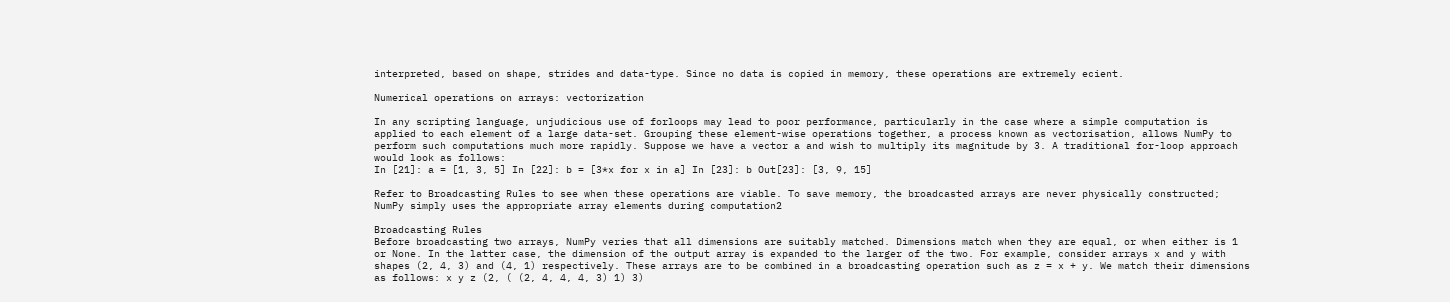interpreted, based on shape, strides and data-type. Since no data is copied in memory, these operations are extremely ecient.

Numerical operations on arrays: vectorization

In any scripting language, unjudicious use of forloops may lead to poor performance, particularly in the case where a simple computation is applied to each element of a large data-set. Grouping these element-wise operations together, a process known as vectorisation, allows NumPy to perform such computations much more rapidly. Suppose we have a vector a and wish to multiply its magnitude by 3. A traditional for-loop approach would look as follows:
In [21]: a = [1, 3, 5] In [22]: b = [3*x for x in a] In [23]: b Out[23]: [3, 9, 15]

Refer to Broadcasting Rules to see when these operations are viable. To save memory, the broadcasted arrays are never physically constructed; NumPy simply uses the appropriate array elements during computation2

Broadcasting Rules
Before broadcasting two arrays, NumPy veries that all dimensions are suitably matched. Dimensions match when they are equal, or when either is 1 or None. In the latter case, the dimension of the output array is expanded to the larger of the two. For example, consider arrays x and y with shapes (2, 4, 3) and (4, 1) respectively. These arrays are to be combined in a broadcasting operation such as z = x + y. We match their dimensions as follows: x y z (2, ( (2, 4, 4, 4, 3) 1) 3)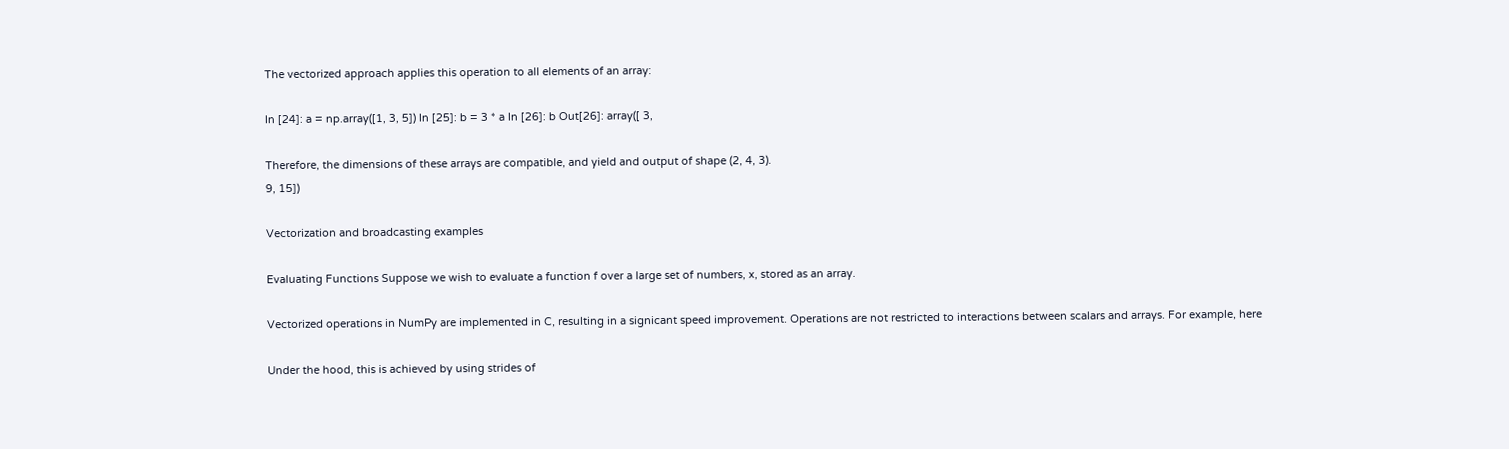The vectorized approach applies this operation to all elements of an array:

In [24]: a = np.array([1, 3, 5]) In [25]: b = 3 * a In [26]: b Out[26]: array([ 3,

Therefore, the dimensions of these arrays are compatible, and yield and output of shape (2, 4, 3).
9, 15])

Vectorization and broadcasting examples

Evaluating Functions Suppose we wish to evaluate a function f over a large set of numbers, x, stored as an array.

Vectorized operations in NumPy are implemented in C, resulting in a signicant speed improvement. Operations are not restricted to interactions between scalars and arrays. For example, here

Under the hood, this is achieved by using strides of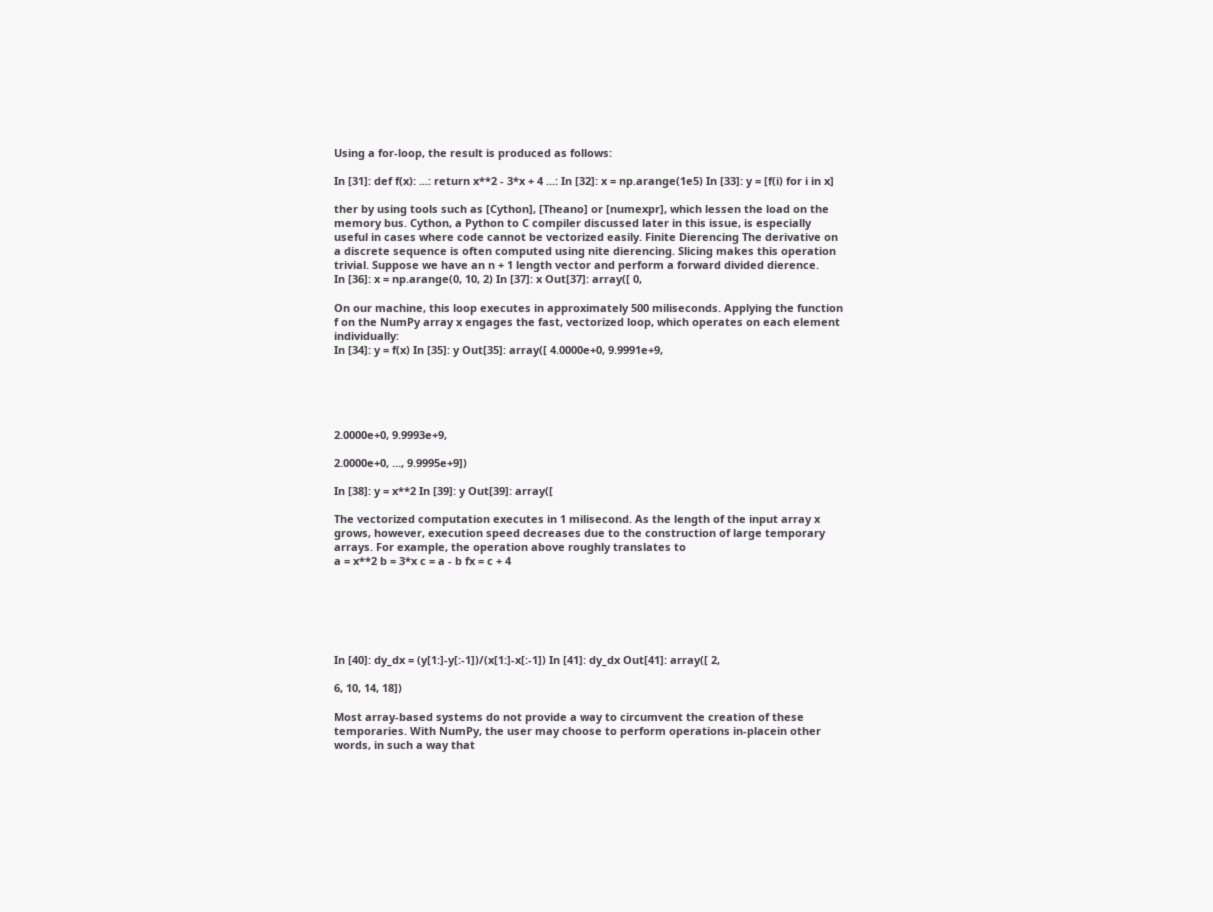Using a for-loop, the result is produced as follows:

In [31]: def f(x): ...: return x**2 - 3*x + 4 ...: In [32]: x = np.arange(1e5) In [33]: y = [f(i) for i in x]

ther by using tools such as [Cython], [Theano] or [numexpr], which lessen the load on the memory bus. Cython, a Python to C compiler discussed later in this issue, is especially useful in cases where code cannot be vectorized easily. Finite Dierencing The derivative on a discrete sequence is often computed using nite dierencing. Slicing makes this operation trivial. Suppose we have an n + 1 length vector and perform a forward divided dierence.
In [36]: x = np.arange(0, 10, 2) In [37]: x Out[37]: array([ 0,

On our machine, this loop executes in approximately 500 miliseconds. Applying the function f on the NumPy array x engages the fast, vectorized loop, which operates on each element individually:
In [34]: y = f(x) In [35]: y Out[35]: array([ 4.0000e+0, 9.9991e+9,





2.0000e+0, 9.9993e+9,

2.0000e+0, ..., 9.9995e+9])

In [38]: y = x**2 In [39]: y Out[39]: array([

The vectorized computation executes in 1 milisecond. As the length of the input array x grows, however, execution speed decreases due to the construction of large temporary arrays. For example, the operation above roughly translates to
a = x**2 b = 3*x c = a - b fx = c + 4






In [40]: dy_dx = (y[1:]-y[:-1])/(x[1:]-x[:-1]) In [41]: dy_dx Out[41]: array([ 2,

6, 10, 14, 18])

Most array-based systems do not provide a way to circumvent the creation of these temporaries. With NumPy, the user may choose to perform operations in-placein other words, in such a way that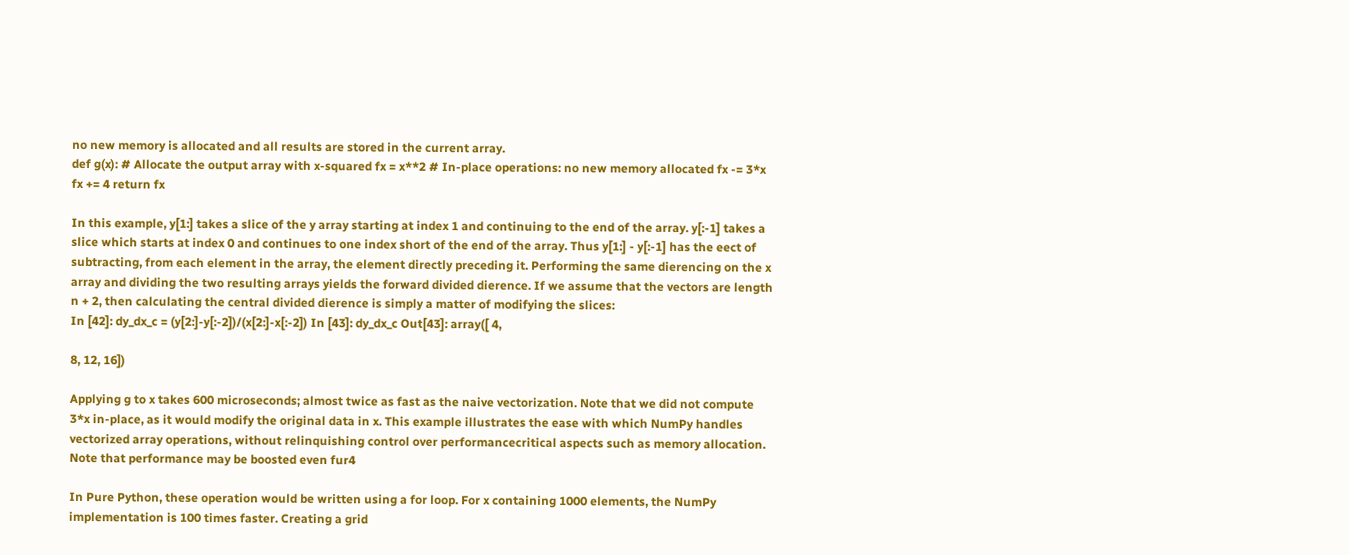no new memory is allocated and all results are stored in the current array.
def g(x): # Allocate the output array with x-squared fx = x**2 # In-place operations: no new memory allocated fx -= 3*x fx += 4 return fx

In this example, y[1:] takes a slice of the y array starting at index 1 and continuing to the end of the array. y[:-1] takes a slice which starts at index 0 and continues to one index short of the end of the array. Thus y[1:] - y[:-1] has the eect of subtracting, from each element in the array, the element directly preceding it. Performing the same dierencing on the x array and dividing the two resulting arrays yields the forward divided dierence. If we assume that the vectors are length n + 2, then calculating the central divided dierence is simply a matter of modifying the slices:
In [42]: dy_dx_c = (y[2:]-y[:-2])/(x[2:]-x[:-2]) In [43]: dy_dx_c Out[43]: array([ 4,

8, 12, 16])

Applying g to x takes 600 microseconds; almost twice as fast as the naive vectorization. Note that we did not compute 3*x in-place, as it would modify the original data in x. This example illustrates the ease with which NumPy handles vectorized array operations, without relinquishing control over performancecritical aspects such as memory allocation. Note that performance may be boosted even fur4

In Pure Python, these operation would be written using a for loop. For x containing 1000 elements, the NumPy implementation is 100 times faster. Creating a grid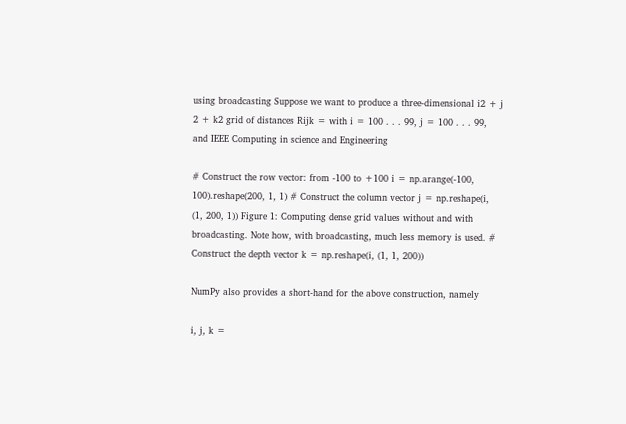using broadcasting Suppose we want to produce a three-dimensional i2 + j 2 + k2 grid of distances Rijk = with i = 100 . . . 99, j = 100 . . . 99, and IEEE Computing in science and Engineering

# Construct the row vector: from -100 to +100 i = np.arange(-100, 100).reshape(200, 1, 1) # Construct the column vector j = np.reshape(i, (1, 200, 1)) Figure 1: Computing dense grid values without and with broadcasting. Note how, with broadcasting, much less memory is used. # Construct the depth vector k = np.reshape(i, (1, 1, 200))

NumPy also provides a short-hand for the above construction, namely

i, j, k =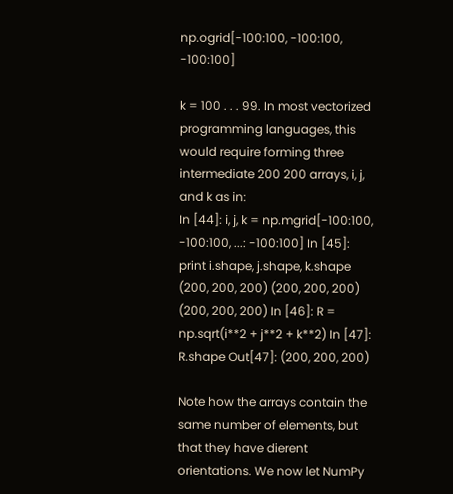np.ogrid[-100:100, -100:100, -100:100]

k = 100 . . . 99. In most vectorized programming languages, this would require forming three intermediate 200 200 arrays, i, j, and k as in:
In [44]: i, j, k = np.mgrid[-100:100, -100:100, ...: -100:100] In [45]: print i.shape, j.shape, k.shape (200, 200, 200) (200, 200, 200) (200, 200, 200) In [46]: R = np.sqrt(i**2 + j**2 + k**2) In [47]: R.shape Out[47]: (200, 200, 200)

Note how the arrays contain the same number of elements, but that they have dierent orientations. We now let NumPy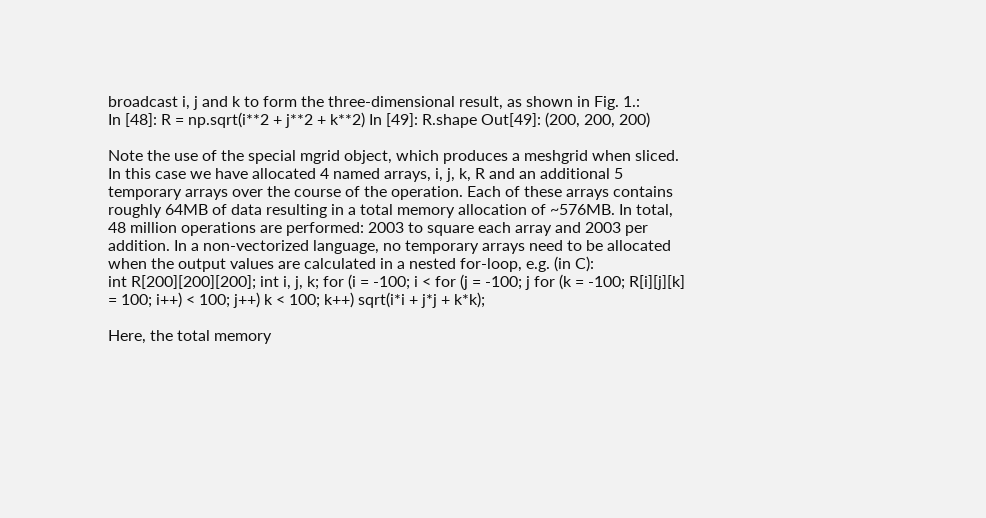broadcast i, j and k to form the three-dimensional result, as shown in Fig. 1.:
In [48]: R = np.sqrt(i**2 + j**2 + k**2) In [49]: R.shape Out[49]: (200, 200, 200)

Note the use of the special mgrid object, which produces a meshgrid when sliced. In this case we have allocated 4 named arrays, i, j, k, R and an additional 5 temporary arrays over the course of the operation. Each of these arrays contains roughly 64MB of data resulting in a total memory allocation of ~576MB. In total, 48 million operations are performed: 2003 to square each array and 2003 per addition. In a non-vectorized language, no temporary arrays need to be allocated when the output values are calculated in a nested for-loop, e.g. (in C):
int R[200][200][200]; int i, j, k; for (i = -100; i < for (j = -100; j for (k = -100; R[i][j][k] = 100; i++) < 100; j++) k < 100; k++) sqrt(i*i + j*j + k*k);

Here, the total memory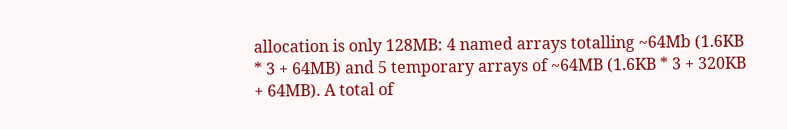allocation is only 128MB: 4 named arrays totalling ~64Mb (1.6KB * 3 + 64MB) and 5 temporary arrays of ~64MB (1.6KB * 3 + 320KB + 64MB). A total of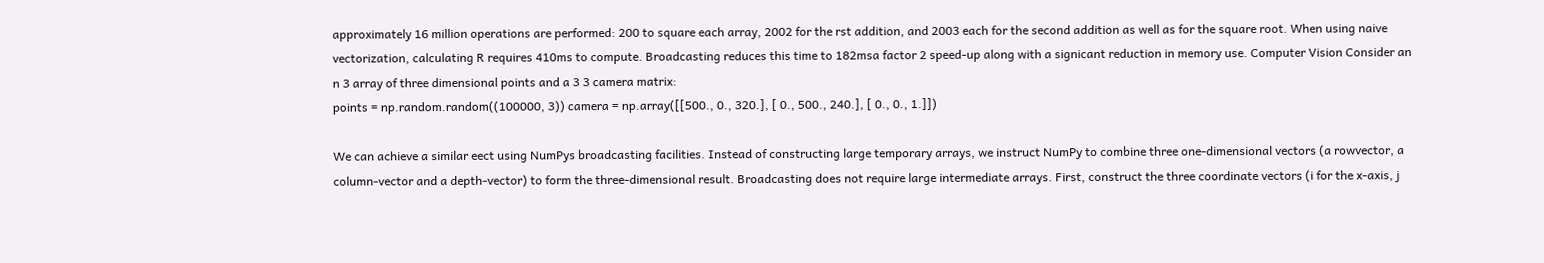approximately 16 million operations are performed: 200 to square each array, 2002 for the rst addition, and 2003 each for the second addition as well as for the square root. When using naive vectorization, calculating R requires 410ms to compute. Broadcasting reduces this time to 182msa factor 2 speed-up along with a signicant reduction in memory use. Computer Vision Consider an n 3 array of three dimensional points and a 3 3 camera matrix:
points = np.random.random((100000, 3)) camera = np.array([[500., 0., 320.], [ 0., 500., 240.], [ 0., 0., 1.]])

We can achieve a similar eect using NumPys broadcasting facilities. Instead of constructing large temporary arrays, we instruct NumPy to combine three one-dimensional vectors (a rowvector, a column-vector and a depth-vector) to form the three-dimensional result. Broadcasting does not require large intermediate arrays. First, construct the three coordinate vectors (i for the x-axis, j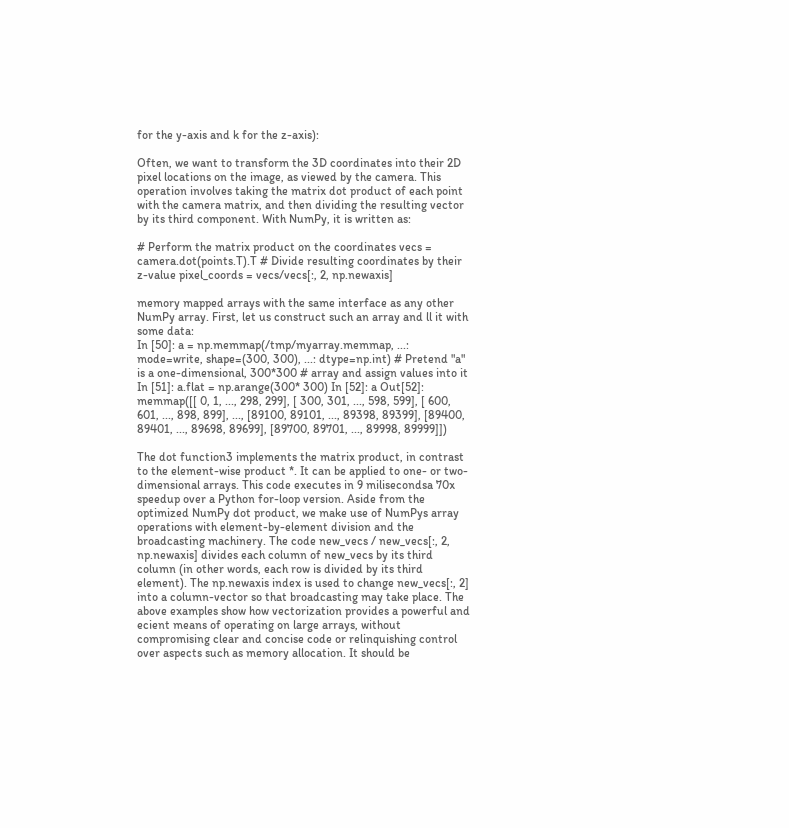for the y-axis and k for the z-axis):

Often, we want to transform the 3D coordinates into their 2D pixel locations on the image, as viewed by the camera. This operation involves taking the matrix dot product of each point with the camera matrix, and then dividing the resulting vector by its third component. With NumPy, it is written as:

# Perform the matrix product on the coordinates vecs = camera.dot(points.T).T # Divide resulting coordinates by their z-value pixel_coords = vecs/vecs[:, 2, np.newaxis]

memory mapped arrays with the same interface as any other NumPy array. First, let us construct such an array and ll it with some data:
In [50]: a = np.memmap(/tmp/myarray.memmap, ...: mode=write, shape=(300, 300), ...: dtype=np.int) # Pretend "a" is a one-dimensional, 300*300 # array and assign values into it In [51]: a.flat = np.arange(300* 300) In [52]: a Out[52]: memmap([[ 0, 1, ..., 298, 299], [ 300, 301, ..., 598, 599], [ 600, 601, ..., 898, 899], ..., [89100, 89101, ..., 89398, 89399], [89400, 89401, ..., 89698, 89699], [89700, 89701, ..., 89998, 89999]])

The dot function3 implements the matrix product, in contrast to the element-wise product *. It can be applied to one- or two-dimensional arrays. This code executes in 9 milisecondsa 70x speedup over a Python for-loop version. Aside from the optimized NumPy dot product, we make use of NumPys array operations with element-by-element division and the broadcasting machinery. The code new_vecs / new_vecs[:, 2, np.newaxis] divides each column of new_vecs by its third column (in other words, each row is divided by its third element). The np.newaxis index is used to change new_vecs[:, 2] into a column-vector so that broadcasting may take place. The above examples show how vectorization provides a powerful and ecient means of operating on large arrays, without compromising clear and concise code or relinquishing control over aspects such as memory allocation. It should be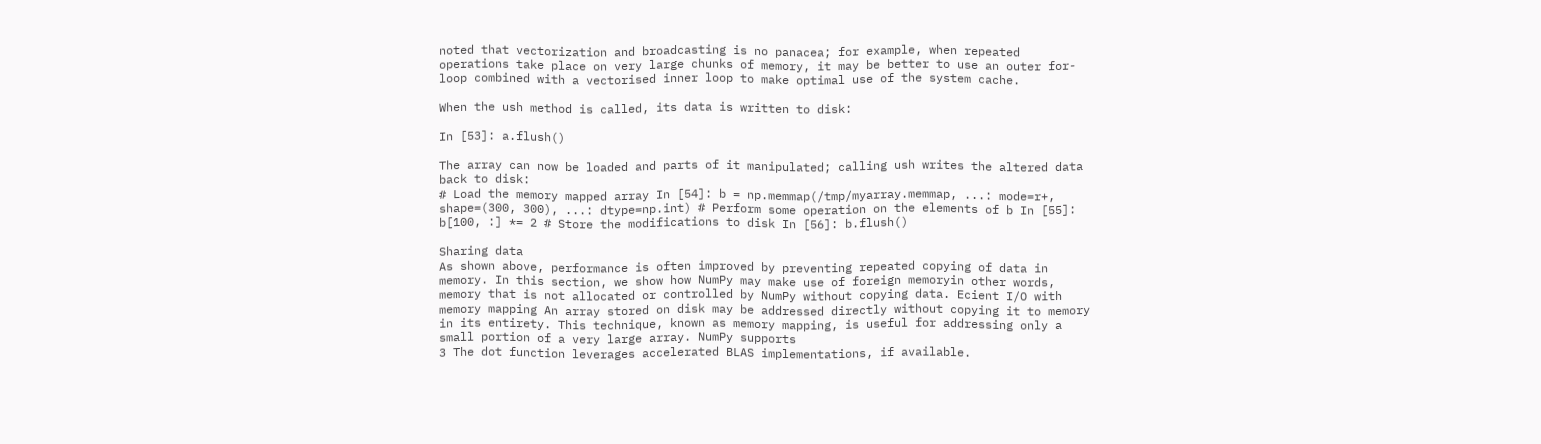noted that vectorization and broadcasting is no panacea; for example, when repeated operations take place on very large chunks of memory, it may be better to use an outer for-loop combined with a vectorised inner loop to make optimal use of the system cache.

When the ush method is called, its data is written to disk:

In [53]: a.flush()

The array can now be loaded and parts of it manipulated; calling ush writes the altered data back to disk:
# Load the memory mapped array In [54]: b = np.memmap(/tmp/myarray.memmap, ...: mode=r+, shape=(300, 300), ...: dtype=np.int) # Perform some operation on the elements of b In [55]: b[100, :] *= 2 # Store the modifications to disk In [56]: b.flush()

Sharing data
As shown above, performance is often improved by preventing repeated copying of data in memory. In this section, we show how NumPy may make use of foreign memoryin other words, memory that is not allocated or controlled by NumPy without copying data. Ecient I/O with memory mapping An array stored on disk may be addressed directly without copying it to memory in its entirety. This technique, known as memory mapping, is useful for addressing only a small portion of a very large array. NumPy supports
3 The dot function leverages accelerated BLAS implementations, if available.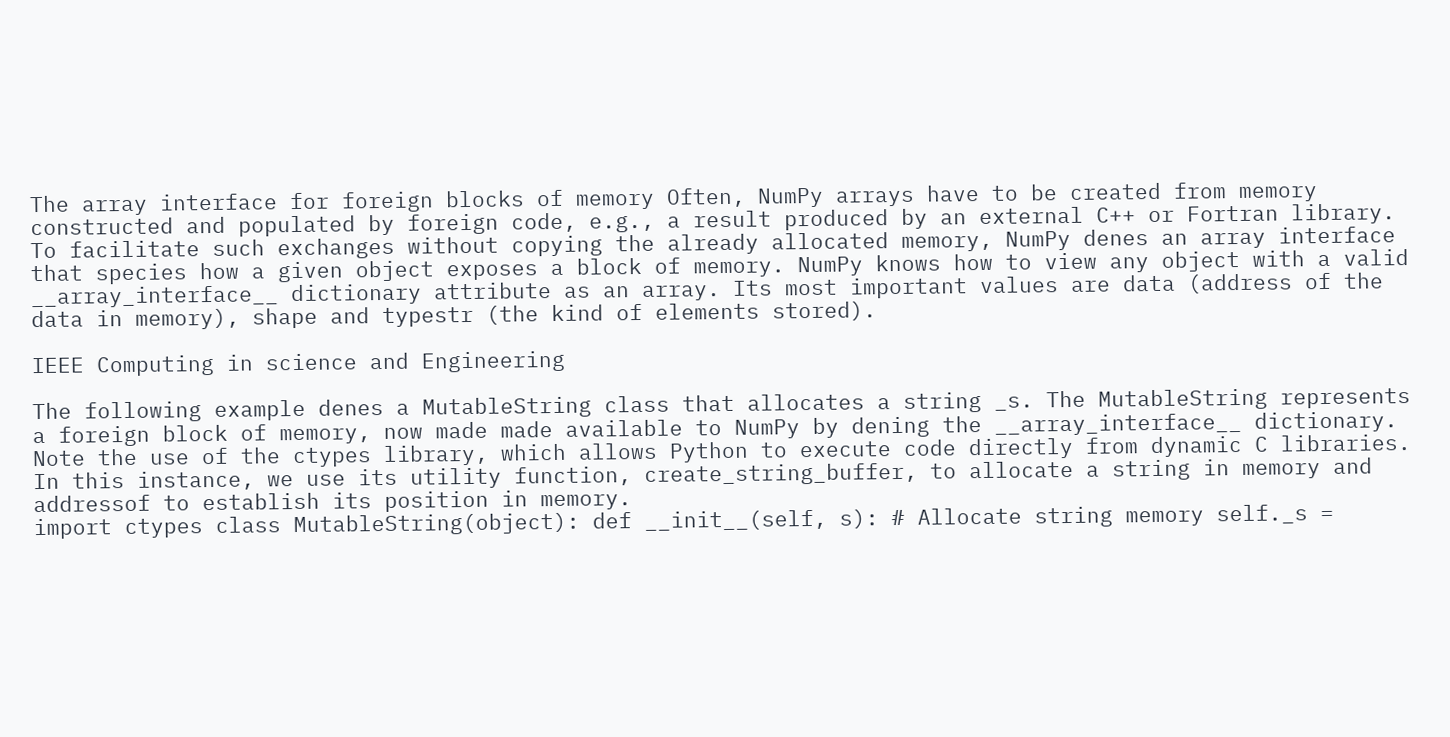The array interface for foreign blocks of memory Often, NumPy arrays have to be created from memory constructed and populated by foreign code, e.g., a result produced by an external C++ or Fortran library. To facilitate such exchanges without copying the already allocated memory, NumPy denes an array interface that species how a given object exposes a block of memory. NumPy knows how to view any object with a valid __array_interface__ dictionary attribute as an array. Its most important values are data (address of the data in memory), shape and typestr (the kind of elements stored).

IEEE Computing in science and Engineering

The following example denes a MutableString class that allocates a string _s. The MutableString represents a foreign block of memory, now made made available to NumPy by dening the __array_interface__ dictionary. Note the use of the ctypes library, which allows Python to execute code directly from dynamic C libraries. In this instance, we use its utility function, create_string_buffer, to allocate a string in memory and addressof to establish its position in memory.
import ctypes class MutableString(object): def __init__(self, s): # Allocate string memory self._s =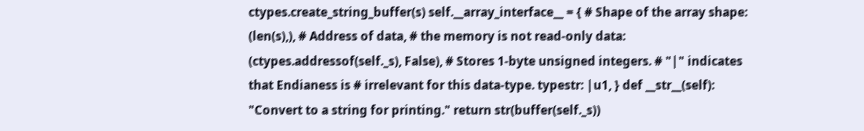ctypes.create_string_buffer(s) self.__array_interface__ = { # Shape of the array shape: (len(s),), # Address of data, # the memory is not read-only data: (ctypes.addressof(self._s), False), # Stores 1-byte unsigned integers. # "|" indicates that Endianess is # irrelevant for this data-type. typestr: |u1, } def __str__(self): "Convert to a string for printing." return str(buffer(self._s))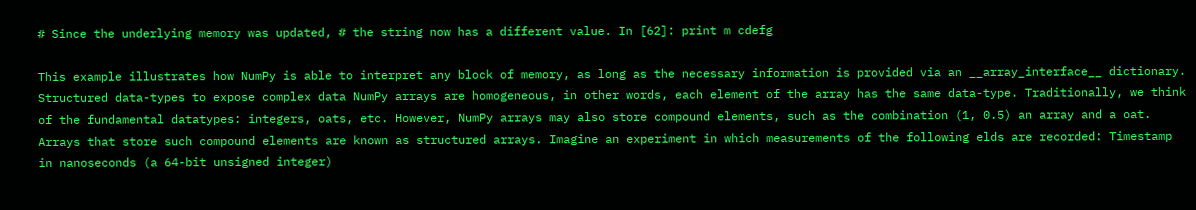# Since the underlying memory was updated, # the string now has a different value. In [62]: print m cdefg

This example illustrates how NumPy is able to interpret any block of memory, as long as the necessary information is provided via an __array_interface__ dictionary. Structured data-types to expose complex data NumPy arrays are homogeneous, in other words, each element of the array has the same data-type. Traditionally, we think of the fundamental datatypes: integers, oats, etc. However, NumPy arrays may also store compound elements, such as the combination (1, 0.5) an array and a oat. Arrays that store such compound elements are known as structured arrays. Imagine an experiment in which measurements of the following elds are recorded: Timestamp in nanoseconds (a 64-bit unsigned integer)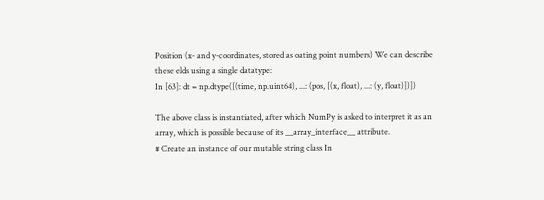Position (x- and y-coordinates, stored as oating point numbers) We can describe these elds using a single datatype:
In [63]: dt = np.dtype([(time, np.uint64), ...: (pos, [(x, float), ...: (y, float)])])

The above class is instantiated, after which NumPy is asked to interpret it as an array, which is possible because of its __array_interface__ attribute.
# Create an instance of our mutable string class In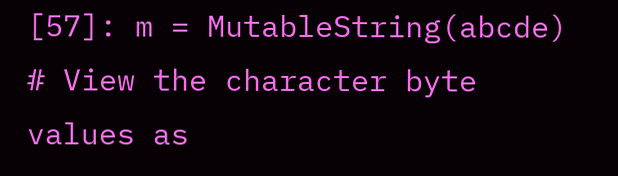[57]: m = MutableString(abcde) # View the character byte values as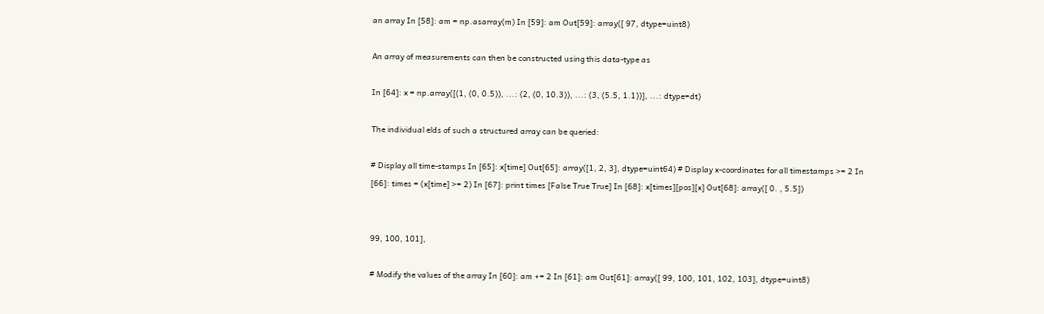an array In [58]: am = np.asarray(m) In [59]: am Out[59]: array([ 97, dtype=uint8)

An array of measurements can then be constructed using this data-type as

In [64]: x = np.array([(1, (0, 0.5)), ...: (2, (0, 10.3)), ...: (3, (5.5, 1.1))], ...: dtype=dt)

The individual elds of such a structured array can be queried:

# Display all time-stamps In [65]: x[time] Out[65]: array([1, 2, 3], dtype=uint64) # Display x-coordinates for all timestamps >= 2 In [66]: times = (x[time] >= 2) In [67]: print times [False True True] In [68]: x[times][pos][x] Out[68]: array([ 0. , 5.5])


99, 100, 101],

# Modify the values of the array In [60]: am += 2 In [61]: am Out[61]: array([ 99, 100, 101, 102, 103], dtype=uint8)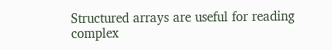Structured arrays are useful for reading complex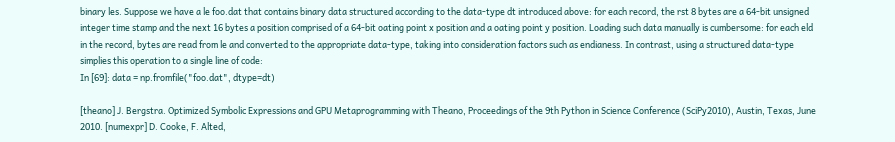binary les. Suppose we have a le foo.dat that contains binary data structured according to the data-type dt introduced above: for each record, the rst 8 bytes are a 64-bit unsigned integer time stamp and the next 16 bytes a position comprised of a 64-bit oating point x position and a oating point y position. Loading such data manually is cumbersome: for each eld in the record, bytes are read from le and converted to the appropriate data-type, taking into consideration factors such as endianess. In contrast, using a structured data-type simplies this operation to a single line of code:
In [69]: data = np.fromfile("foo.dat", dtype=dt)

[theano] J. Bergstra. Optimized Symbolic Expressions and GPU Metaprogramming with Theano, Proceedings of the 9th Python in Science Conference (SciPy2010), Austin, Texas, June 2010. [numexpr] D. Cooke, F. Alted,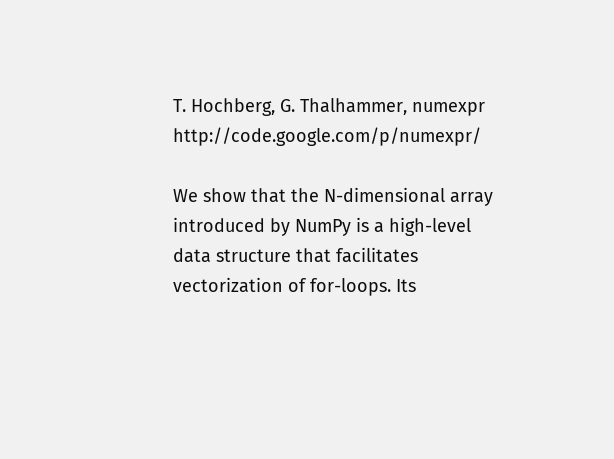T. Hochberg, G. Thalhammer, numexpr http://code.google.com/p/numexpr/

We show that the N-dimensional array introduced by NumPy is a high-level data structure that facilitates vectorization of for-loops. Its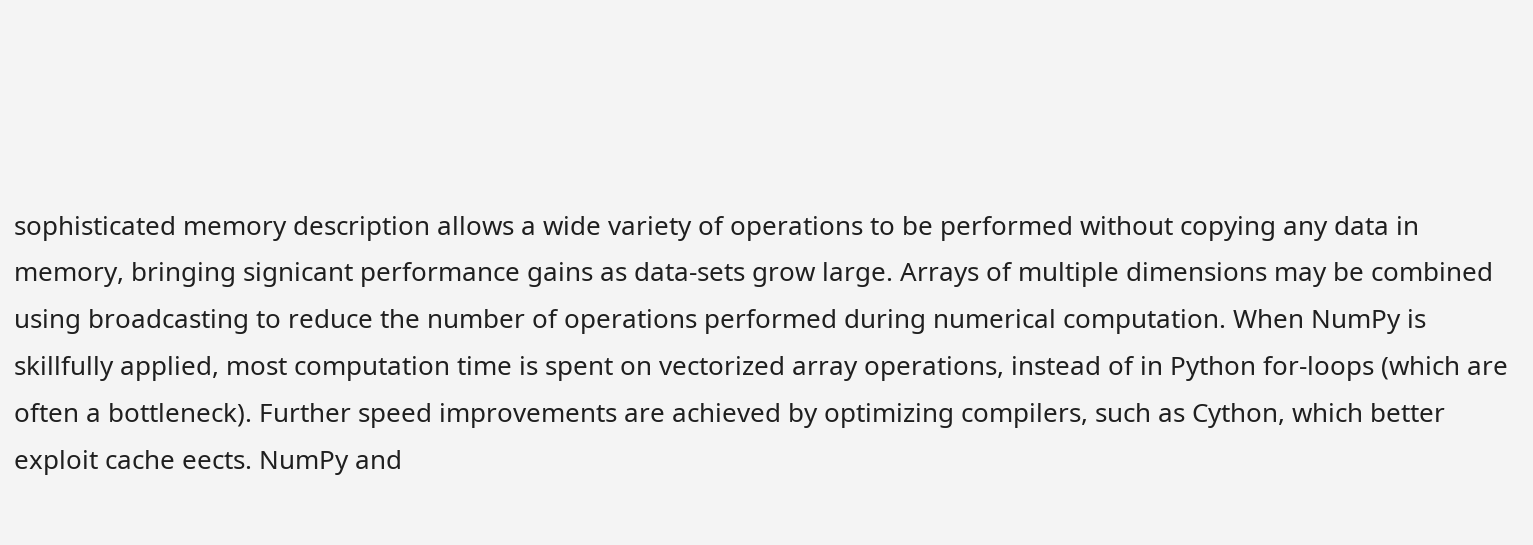sophisticated memory description allows a wide variety of operations to be performed without copying any data in memory, bringing signicant performance gains as data-sets grow large. Arrays of multiple dimensions may be combined using broadcasting to reduce the number of operations performed during numerical computation. When NumPy is skillfully applied, most computation time is spent on vectorized array operations, instead of in Python for-loops (which are often a bottleneck). Further speed improvements are achieved by optimizing compilers, such as Cython, which better exploit cache eects. NumPy and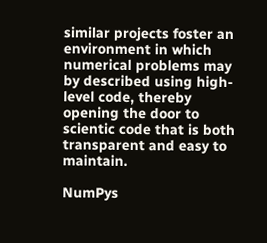similar projects foster an environment in which numerical problems may by described using high-level code, thereby opening the door to scientic code that is both transparent and easy to maintain.

NumPys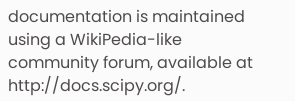documentation is maintained using a WikiPedia-like community forum, available at http://docs.scipy.org/.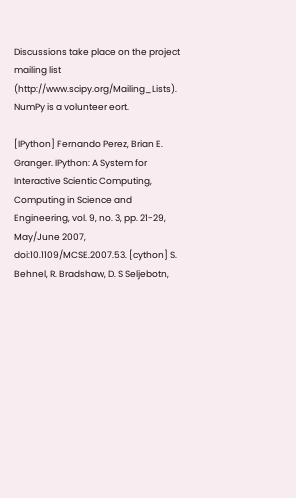Discussions take place on the project mailing list (http://www.scipy.org/Mailing_Lists). NumPy is a volunteer eort.

[IPython] Fernando Perez, Brian E. Granger. IPython: A System for Interactive Scientic Computing, Computing in Science and Engineering, vol. 9, no. 3, pp. 21-29, May/June 2007, doi:10.1109/MCSE.2007.53. [cython] S. Behnel, R. Bradshaw, D. S Seljebotn,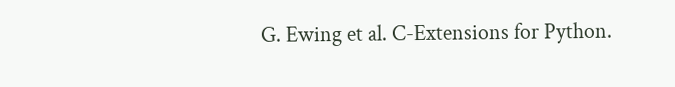G. Ewing et al. C-Extensions for Python.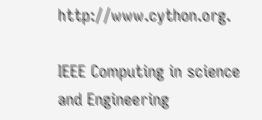http://www.cython.org.

IEEE Computing in science and Engineering